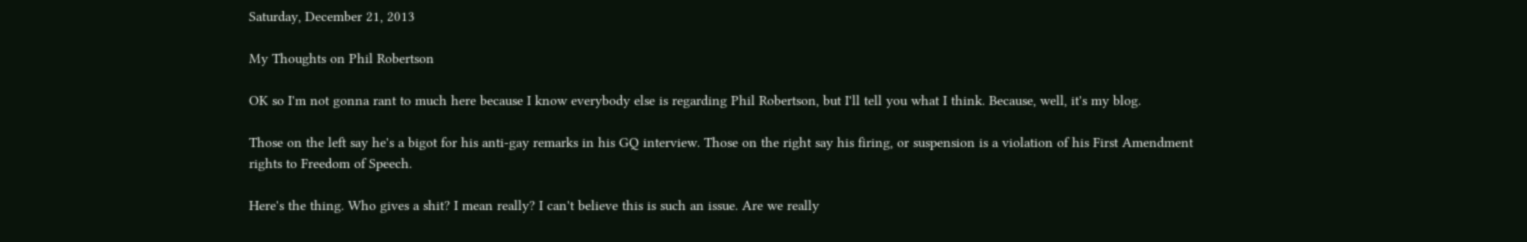Saturday, December 21, 2013

My Thoughts on Phil Robertson

OK so I'm not gonna rant to much here because I know everybody else is regarding Phil Robertson, but I'll tell you what I think. Because, well, it's my blog.

Those on the left say he's a bigot for his anti-gay remarks in his GQ interview. Those on the right say his firing, or suspension is a violation of his First Amendment rights to Freedom of Speech.

Here's the thing. Who gives a shit? I mean really? I can't believe this is such an issue. Are we really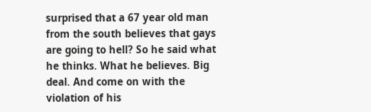surprised that a 67 year old man from the south believes that gays are going to hell? So he said what he thinks. What he believes. Big deal. And come on with the violation of his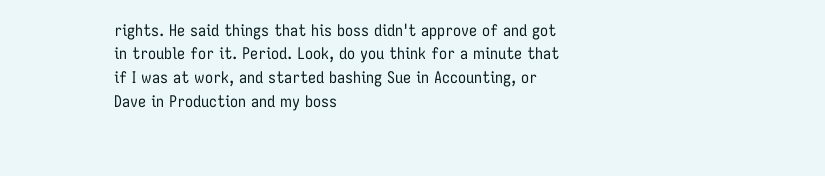rights. He said things that his boss didn't approve of and got in trouble for it. Period. Look, do you think for a minute that if I was at work, and started bashing Sue in Accounting, or Dave in Production and my boss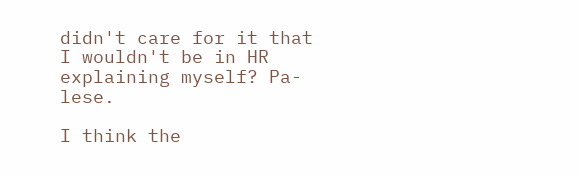didn't care for it that I wouldn't be in HR explaining myself? Pa-lese.

I think the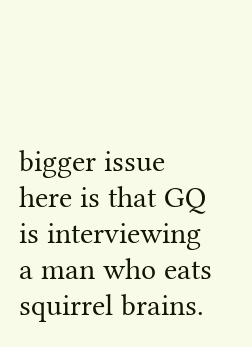bigger issue here is that GQ is interviewing a man who eats squirrel brains.